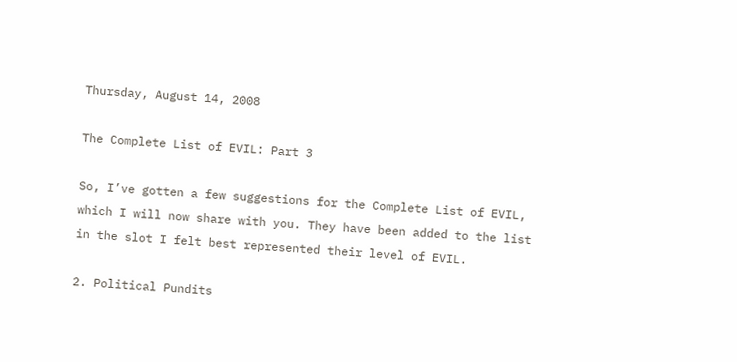Thursday, August 14, 2008

The Complete List of EVIL: Part 3

So, I’ve gotten a few suggestions for the Complete List of EVIL, which I will now share with you. They have been added to the list in the slot I felt best represented their level of EVIL.

2. Political Pundits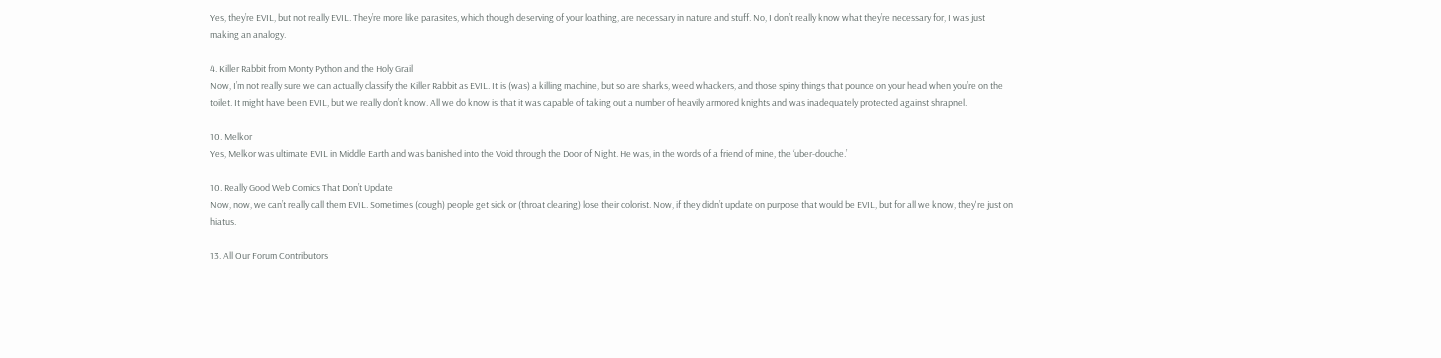Yes, they’re EVIL, but not really EVIL. They’re more like parasites, which though deserving of your loathing, are necessary in nature and stuff. No, I don’t really know what they’re necessary for, I was just making an analogy.

4. Killer Rabbit from Monty Python and the Holy Grail
Now, I’m not really sure we can actually classify the Killer Rabbit as EVIL. It is (was) a killing machine, but so are sharks, weed whackers, and those spiny things that pounce on your head when you’re on the toilet. It might have been EVIL, but we really don’t know. All we do know is that it was capable of taking out a number of heavily armored knights and was inadequately protected against shrapnel.

10. Melkor
Yes, Melkor was ultimate EVIL in Middle Earth and was banished into the Void through the Door of Night. He was, in the words of a friend of mine, the ‘uber-douche.’

10. Really Good Web Comics That Don’t Update
Now, now, we can’t really call them EVIL. Sometimes (cough) people get sick or (throat clearing) lose their colorist. Now, if they didn’t update on purpose that would be EVIL, but for all we know, they're just on hiatus.

13. All Our Forum Contributors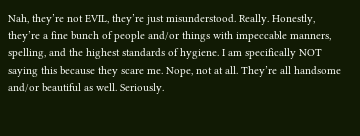Nah, they’re not EVIL, they’re just misunderstood. Really. Honestly, they’re a fine bunch of people and/or things with impeccable manners, spelling, and the highest standards of hygiene. I am specifically NOT saying this because they scare me. Nope, not at all. They’re all handsome and/or beautiful as well. Seriously.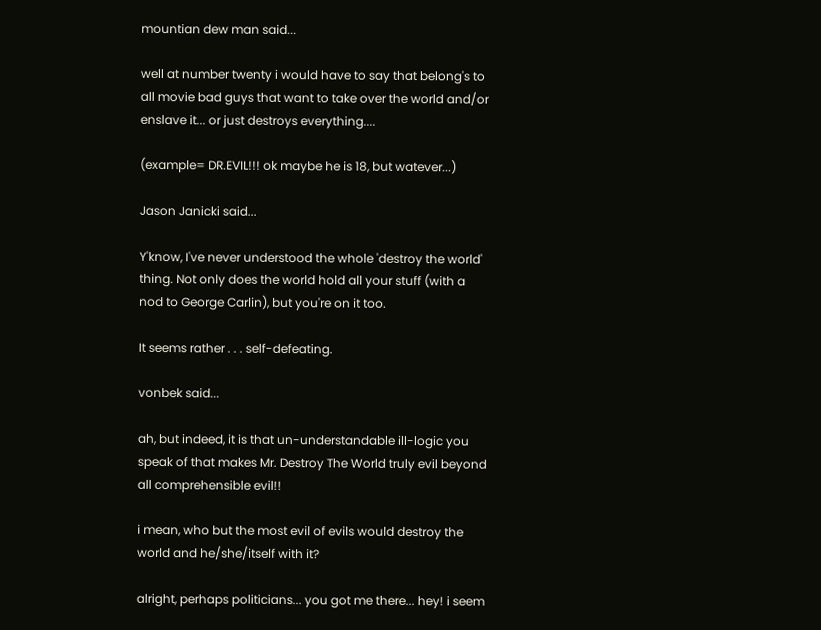mountian dew man said...

well at number twenty i would have to say that belong's to all movie bad guys that want to take over the world and/or enslave it... or just destroys everything....

(example= DR.EVIL!!! ok maybe he is 18, but watever...)

Jason Janicki said...

Y'know, I've never understood the whole 'destroy the world' thing. Not only does the world hold all your stuff (with a nod to George Carlin), but you're on it too.

It seems rather . . . self-defeating.

vonbek said...

ah, but indeed, it is that un-understandable ill-logic you speak of that makes Mr. Destroy The World truly evil beyond all comprehensible evil!!

i mean, who but the most evil of evils would destroy the world and he/she/itself with it?

alright, perhaps politicians... you got me there... hey! i seem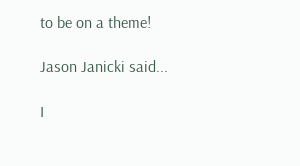to be on a theme!

Jason Janicki said...

I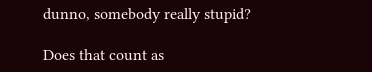dunno, somebody really stupid?

Does that count as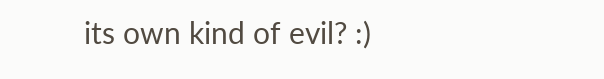its own kind of evil? :)